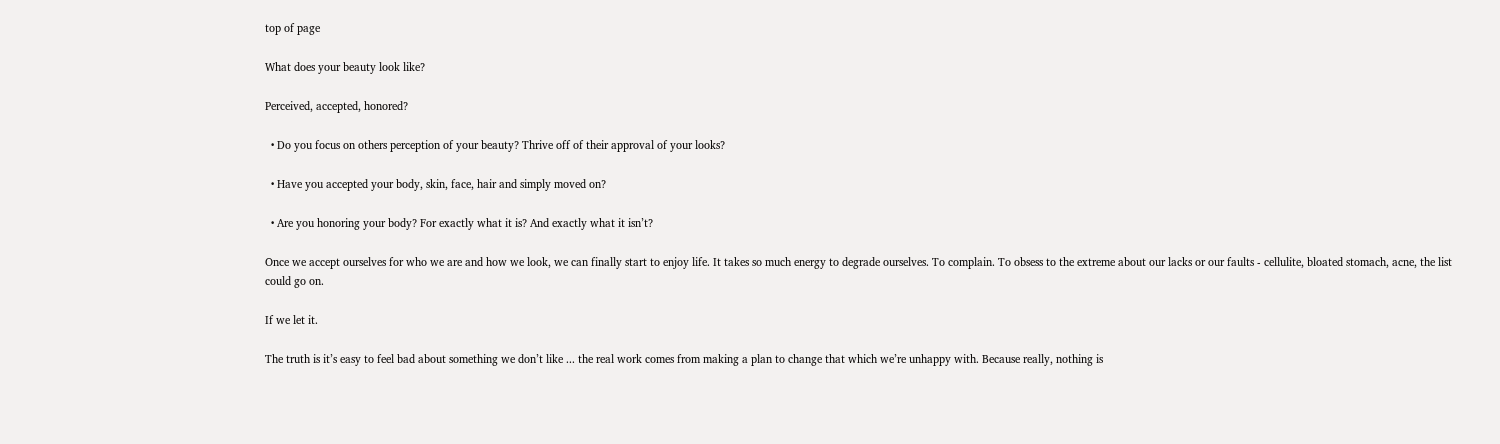top of page

What does your beauty look like?

Perceived, accepted, honored?

  • Do you focus on others perception of your beauty? Thrive off of their approval of your looks?

  • Have you accepted your body, skin, face, hair and simply moved on?

  • Are you honoring your body? For exactly what it is? And exactly what it isn’t?

Once we accept ourselves for who we are and how we look, we can finally start to enjoy life. It takes so much energy to degrade ourselves. To complain. To obsess to the extreme about our lacks or our faults - cellulite, bloated stomach, acne, the list could go on.

If we let it.

The truth is it’s easy to feel bad about something we don’t like ... the real work comes from making a plan to change that which we’re unhappy with. Because really, nothing is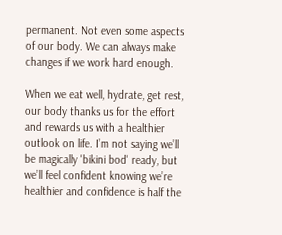permanent. Not even some aspects of our body. We can always make changes if we work hard enough.

When we eat well, hydrate, get rest, our body thanks us for the effort and rewards us with a healthier outlook on life. I’m not saying we’ll be magically 'bikini bod' ready, but we’ll feel confident knowing we’re healthier and confidence is half the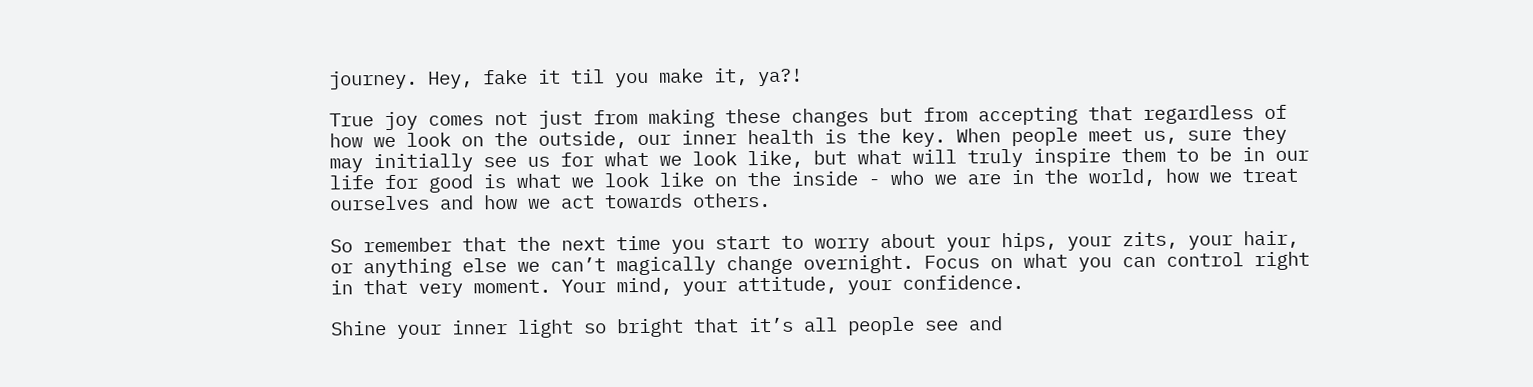journey. Hey, fake it til you make it, ya?!

True joy comes not just from making these changes but from accepting that regardless of how we look on the outside, our inner health is the key. When people meet us, sure they may initially see us for what we look like, but what will truly inspire them to be in our life for good is what we look like on the inside - who we are in the world, how we treat ourselves and how we act towards others.

So remember that the next time you start to worry about your hips, your zits, your hair, or anything else we can’t magically change overnight. Focus on what you can control right in that very moment. Your mind, your attitude, your confidence.

Shine your inner light so bright that it’s all people see and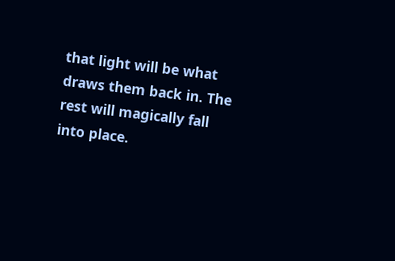that light will be what draws them back in. The rest will magically fall into place.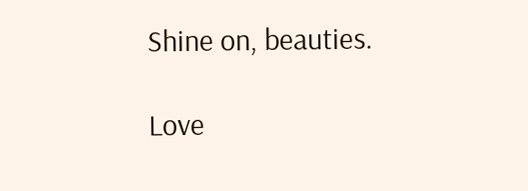Shine on, beauties.

Love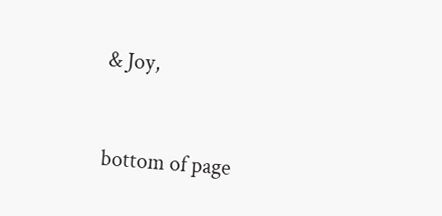& Joy,


bottom of page